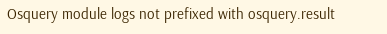Osquery module logs not prefixed with osquery.result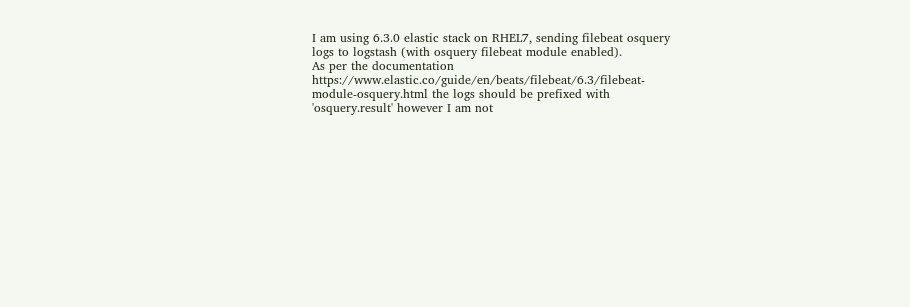I am using 6.3.0 elastic stack on RHEL7, sending filebeat osquery logs to logstash (with osquery filebeat module enabled).
As per the documentation https://www.elastic.co/guide/en/beats/filebeat/6.3/filebeat-module-osquery.html the logs should be prefixed with 'osquery.result' however I am not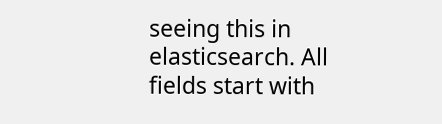seeing this in elasticsearch. All fields start with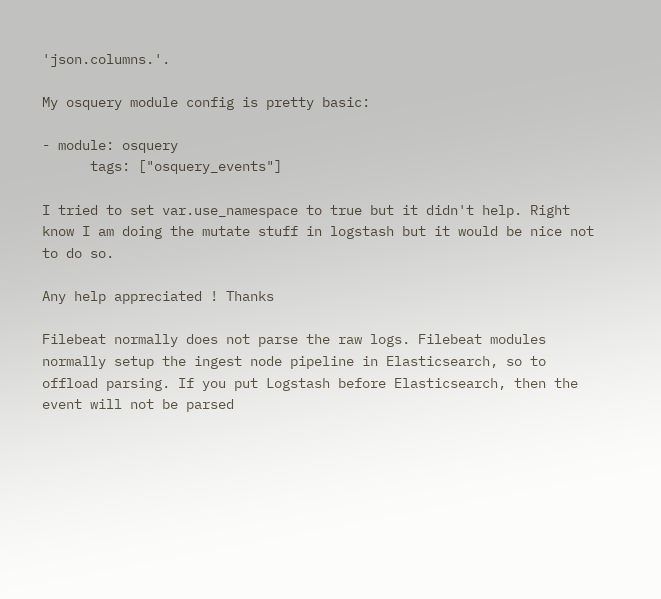'json.columns.'.

My osquery module config is pretty basic:

- module: osquery
      tags: ["osquery_events"]

I tried to set var.use_namespace to true but it didn't help. Right know I am doing the mutate stuff in logstash but it would be nice not to do so.

Any help appreciated ! Thanks

Filebeat normally does not parse the raw logs. Filebeat modules normally setup the ingest node pipeline in Elasticsearch, so to offload parsing. If you put Logstash before Elasticsearch, then the event will not be parsed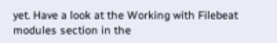yet. Have a look at the Working with Filebeat modules section in the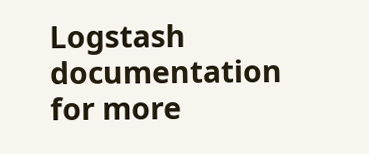Logstash documentation for more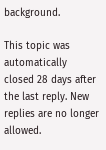background.

This topic was automatically closed 28 days after the last reply. New replies are no longer allowed.